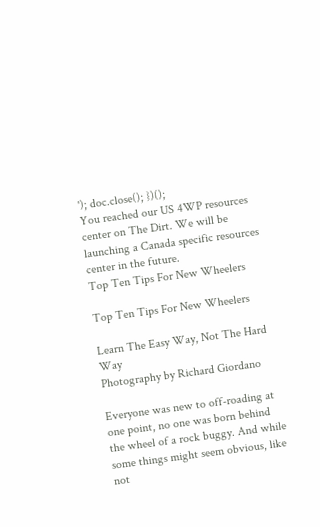'); doc.close(); })();
You reached our US 4WP resources center on The Dirt. We will be launching a Canada specific resources center in the future.
Top Ten Tips For New Wheelers

Top Ten Tips For New Wheelers

Learn The Easy Way, Not The Hard Way
Photography by Richard Giordano

Everyone was new to off-roading at one point, no one was born behind the wheel of a rock buggy. And while some things might seem obvious, like not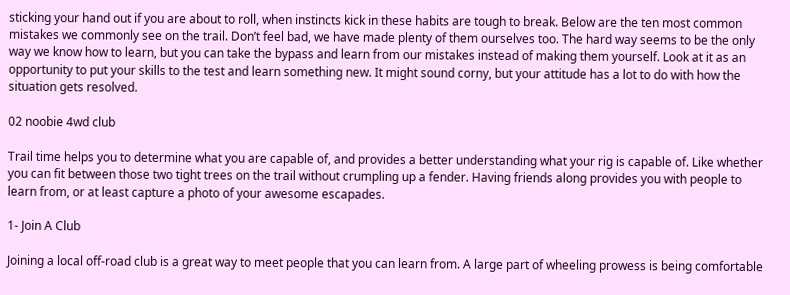sticking your hand out if you are about to roll, when instincts kick in these habits are tough to break. Below are the ten most common mistakes we commonly see on the trail. Don’t feel bad, we have made plenty of them ourselves too. The hard way seems to be the only way we know how to learn, but you can take the bypass and learn from our mistakes instead of making them yourself. Look at it as an opportunity to put your skills to the test and learn something new. It might sound corny, but your attitude has a lot to do with how the situation gets resolved.

02 noobie 4wd club

Trail time helps you to determine what you are capable of, and provides a better understanding what your rig is capable of. Like whether you can fit between those two tight trees on the trail without crumpling up a fender. Having friends along provides you with people to learn from, or at least capture a photo of your awesome escapades.

1- Join A Club

Joining a local off-road club is a great way to meet people that you can learn from. A large part of wheeling prowess is being comfortable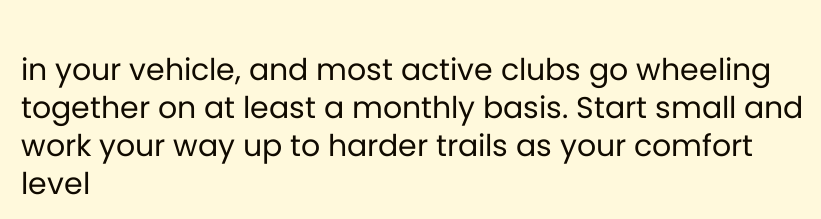in your vehicle, and most active clubs go wheeling together on at least a monthly basis. Start small and work your way up to harder trails as your comfort level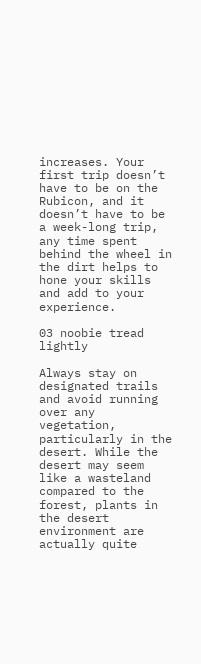increases. Your first trip doesn’t have to be on the Rubicon, and it doesn’t have to be a week-long trip, any time spent behind the wheel in the dirt helps to hone your skills and add to your experience.

03 noobie tread lightly

Always stay on designated trails and avoid running over any vegetation, particularly in the desert. While the desert may seem like a wasteland compared to the forest, plants in the desert environment are actually quite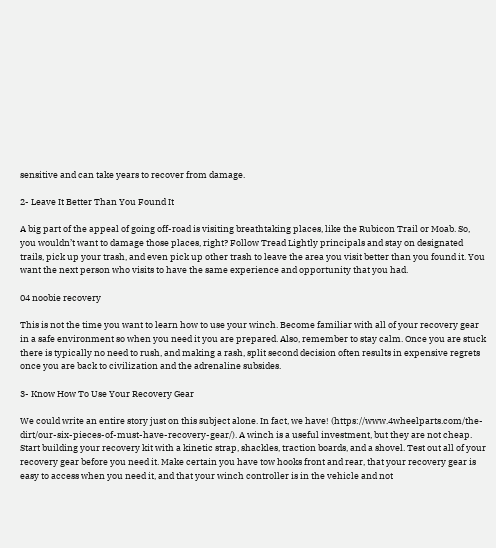sensitive and can take years to recover from damage.

2- Leave It Better Than You Found It

A big part of the appeal of going off-road is visiting breathtaking places, like the Rubicon Trail or Moab. So, you wouldn’t want to damage those places, right? Follow Tread Lightly principals and stay on designated trails, pick up your trash, and even pick up other trash to leave the area you visit better than you found it. You want the next person who visits to have the same experience and opportunity that you had.

04 noobie recovery

This is not the time you want to learn how to use your winch. Become familiar with all of your recovery gear in a safe environment so when you need it you are prepared. Also, remember to stay calm. Once you are stuck there is typically no need to rush, and making a rash, split second decision often results in expensive regrets once you are back to civilization and the adrenaline subsides.

3- Know How To Use Your Recovery Gear

We could write an entire story just on this subject alone. In fact, we have! (https://www.4wheelparts.com/the-dirt/our-six-pieces-of-must-have-recovery-gear/). A winch is a useful investment, but they are not cheap. Start building your recovery kit with a kinetic strap, shackles, traction boards, and a shovel. Test out all of your recovery gear before you need it. Make certain you have tow hooks front and rear, that your recovery gear is easy to access when you need it, and that your winch controller is in the vehicle and not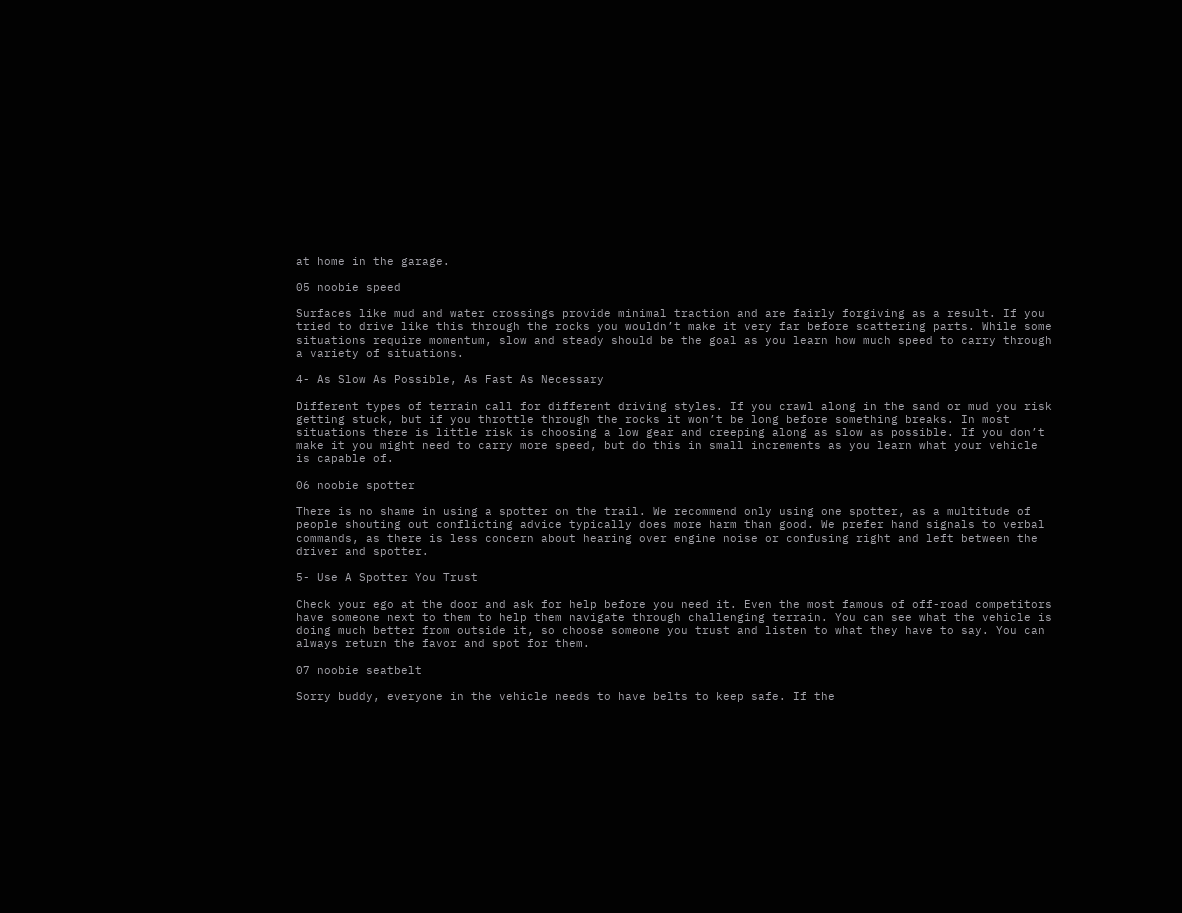at home in the garage.

05 noobie speed

Surfaces like mud and water crossings provide minimal traction and are fairly forgiving as a result. If you tried to drive like this through the rocks you wouldn’t make it very far before scattering parts. While some situations require momentum, slow and steady should be the goal as you learn how much speed to carry through a variety of situations.

4- As Slow As Possible, As Fast As Necessary

Different types of terrain call for different driving styles. If you crawl along in the sand or mud you risk getting stuck, but if you throttle through the rocks it won’t be long before something breaks. In most situations there is little risk is choosing a low gear and creeping along as slow as possible. If you don’t make it you might need to carry more speed, but do this in small increments as you learn what your vehicle is capable of.

06 noobie spotter

There is no shame in using a spotter on the trail. We recommend only using one spotter, as a multitude of people shouting out conflicting advice typically does more harm than good. We prefer hand signals to verbal commands, as there is less concern about hearing over engine noise or confusing right and left between the driver and spotter.

5- Use A Spotter You Trust

Check your ego at the door and ask for help before you need it. Even the most famous of off-road competitors have someone next to them to help them navigate through challenging terrain. You can see what the vehicle is doing much better from outside it, so choose someone you trust and listen to what they have to say. You can always return the favor and spot for them.

07 noobie seatbelt

Sorry buddy, everyone in the vehicle needs to have belts to keep safe. If the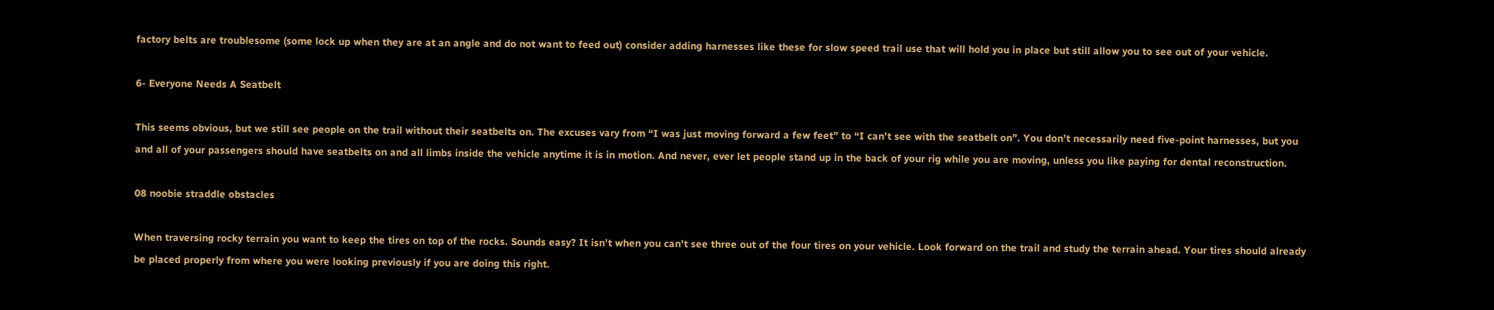factory belts are troublesome (some lock up when they are at an angle and do not want to feed out) consider adding harnesses like these for slow speed trail use that will hold you in place but still allow you to see out of your vehicle.

6- Everyone Needs A Seatbelt

This seems obvious, but we still see people on the trail without their seatbelts on. The excuses vary from “I was just moving forward a few feet” to “I can’t see with the seatbelt on”. You don’t necessarily need five-point harnesses, but you and all of your passengers should have seatbelts on and all limbs inside the vehicle anytime it is in motion. And never, ever let people stand up in the back of your rig while you are moving, unless you like paying for dental reconstruction.

08 noobie straddle obstacles

When traversing rocky terrain you want to keep the tires on top of the rocks. Sounds easy? It isn’t when you can’t see three out of the four tires on your vehicle. Look forward on the trail and study the terrain ahead. Your tires should already be placed properly from where you were looking previously if you are doing this right.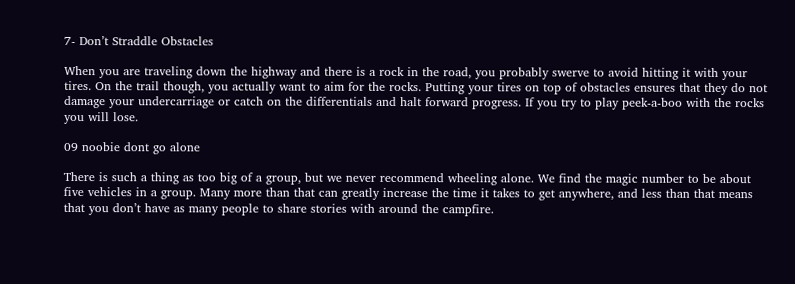7- Don’t Straddle Obstacles

When you are traveling down the highway and there is a rock in the road, you probably swerve to avoid hitting it with your tires. On the trail though, you actually want to aim for the rocks. Putting your tires on top of obstacles ensures that they do not damage your undercarriage or catch on the differentials and halt forward progress. If you try to play peek-a-boo with the rocks you will lose.

09 noobie dont go alone

There is such a thing as too big of a group, but we never recommend wheeling alone. We find the magic number to be about five vehicles in a group. Many more than that can greatly increase the time it takes to get anywhere, and less than that means that you don’t have as many people to share stories with around the campfire.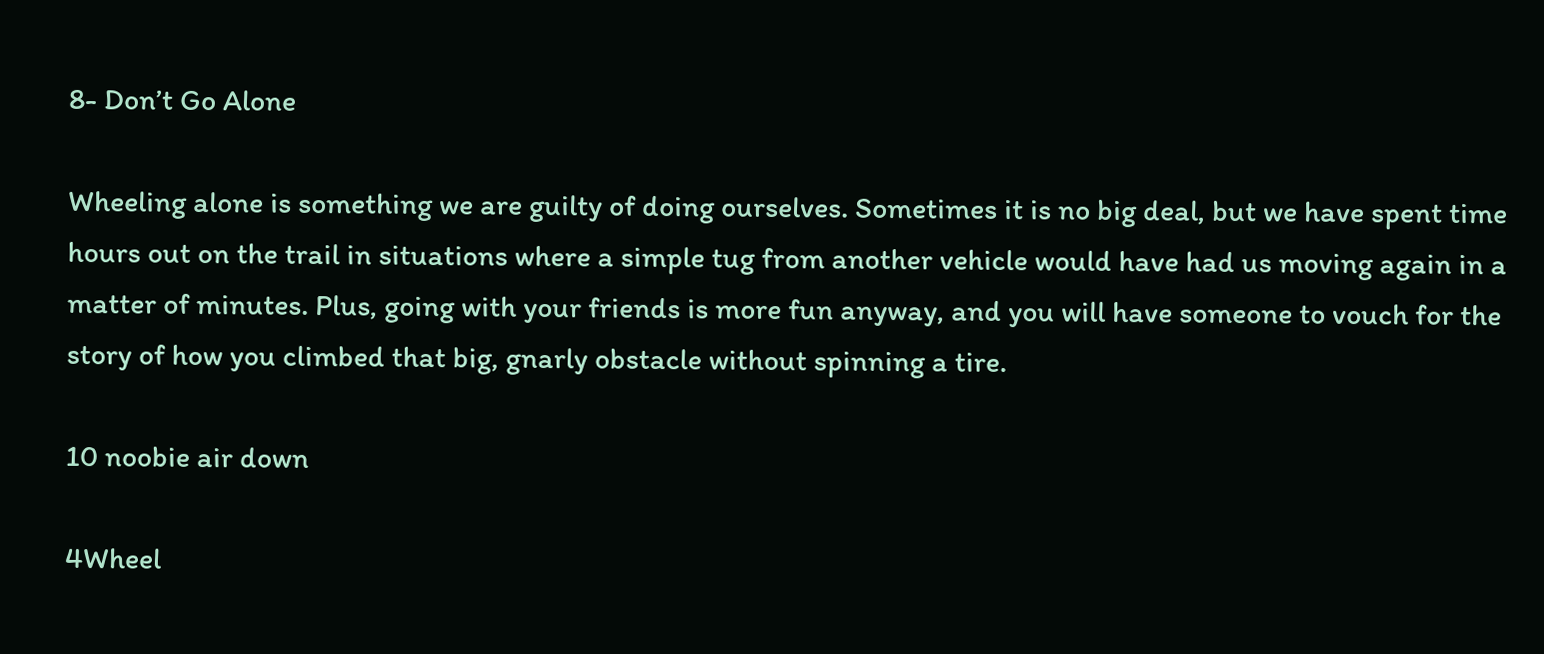8- Don’t Go Alone

Wheeling alone is something we are guilty of doing ourselves. Sometimes it is no big deal, but we have spent time hours out on the trail in situations where a simple tug from another vehicle would have had us moving again in a matter of minutes. Plus, going with your friends is more fun anyway, and you will have someone to vouch for the story of how you climbed that big, gnarly obstacle without spinning a tire.

10 noobie air down

4Wheel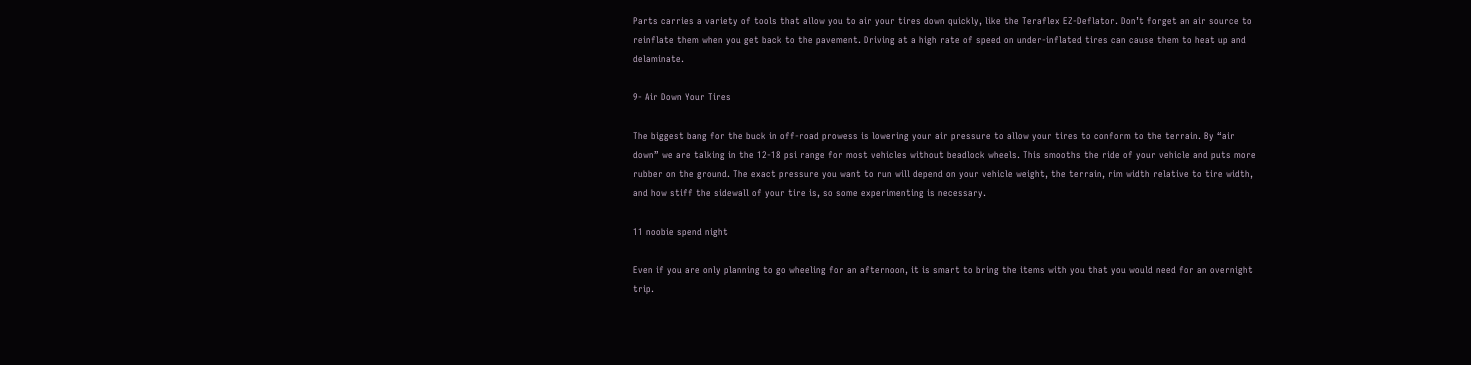Parts carries a variety of tools that allow you to air your tires down quickly, like the Teraflex EZ-Deflator. Don’t forget an air source to reinflate them when you get back to the pavement. Driving at a high rate of speed on under-inflated tires can cause them to heat up and delaminate.

9- Air Down Your Tires

The biggest bang for the buck in off-road prowess is lowering your air pressure to allow your tires to conform to the terrain. By “air down” we are talking in the 12-18 psi range for most vehicles without beadlock wheels. This smooths the ride of your vehicle and puts more rubber on the ground. The exact pressure you want to run will depend on your vehicle weight, the terrain, rim width relative to tire width, and how stiff the sidewall of your tire is, so some experimenting is necessary.

11 noobie spend night

Even if you are only planning to go wheeling for an afternoon, it is smart to bring the items with you that you would need for an overnight trip.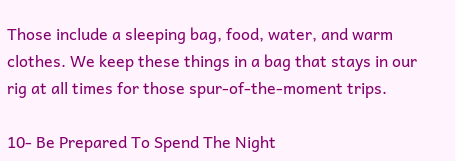Those include a sleeping bag, food, water, and warm clothes. We keep these things in a bag that stays in our rig at all times for those spur-of-the-moment trips.

10- Be Prepared To Spend The Night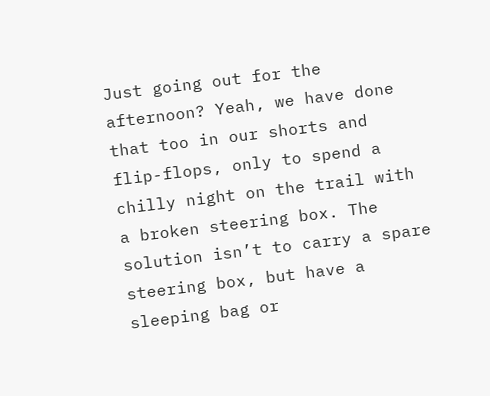Just going out for the afternoon? Yeah, we have done that too in our shorts and flip-flops, only to spend a chilly night on the trail with a broken steering box. The solution isn’t to carry a spare steering box, but have a sleeping bag or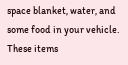space blanket, water, and some food in your vehicle. These items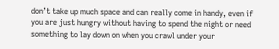don’t take up much space and can really come in handy, even if you are just hungry without having to spend the night or need something to lay down on when you crawl under your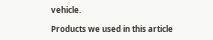vehicle.

Products we used in this article